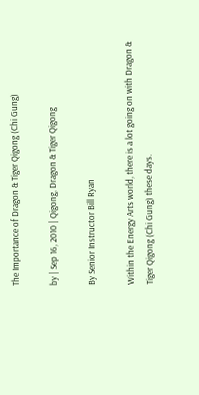The Importance of Dragon & Tiger Qigong (Chi Gung)

by | Sep 16, 2010 | Qigong, Dragon & Tiger Qigong

By Senior Instructor Bill Ryan

Within the Energy Arts world, there is a lot going on with Dragon & Tiger Qigong (Chi Gung) these days.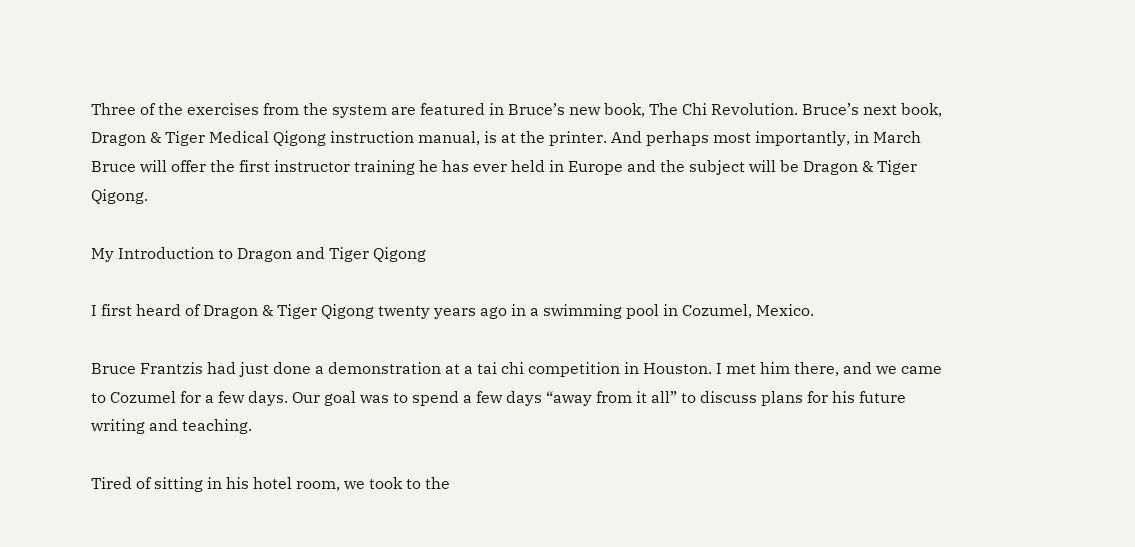Three of the exercises from the system are featured in Bruce’s new book, The Chi Revolution. Bruce’s next book, Dragon & Tiger Medical Qigong instruction manual, is at the printer. And perhaps most importantly, in March Bruce will offer the first instructor training he has ever held in Europe and the subject will be Dragon & Tiger Qigong.

My Introduction to Dragon and Tiger Qigong

I first heard of Dragon & Tiger Qigong twenty years ago in a swimming pool in Cozumel, Mexico.

Bruce Frantzis had just done a demonstration at a tai chi competition in Houston. I met him there, and we came to Cozumel for a few days. Our goal was to spend a few days “away from it all” to discuss plans for his future writing and teaching.

Tired of sitting in his hotel room, we took to the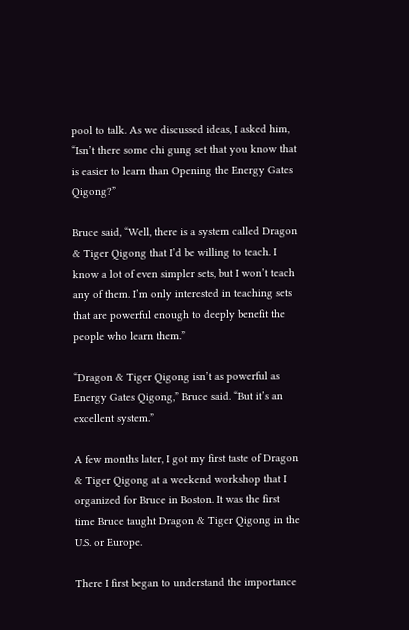pool to talk. As we discussed ideas, I asked him, “Isn’t there some chi gung set that you know that is easier to learn than Opening the Energy Gates Qigong?”

Bruce said, “Well, there is a system called Dragon & Tiger Qigong that I’d be willing to teach. I know a lot of even simpler sets, but I won’t teach any of them. I’m only interested in teaching sets that are powerful enough to deeply benefit the people who learn them.”

“Dragon & Tiger Qigong isn’t as powerful as Energy Gates Qigong,” Bruce said. “But it’s an excellent system.”

A few months later, I got my first taste of Dragon & Tiger Qigong at a weekend workshop that I organized for Bruce in Boston. It was the first time Bruce taught Dragon & Tiger Qigong in the U.S. or Europe.

There I first began to understand the importance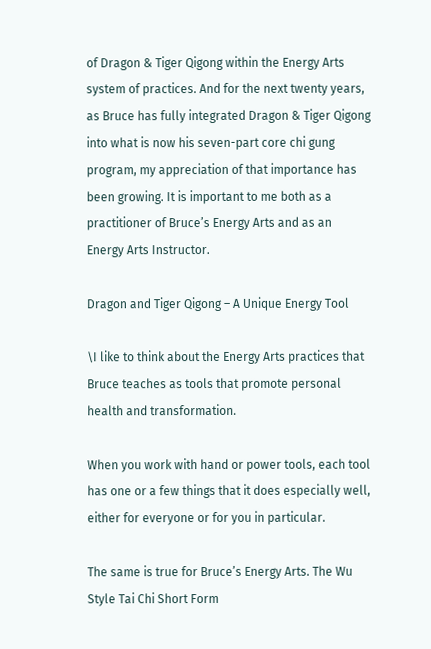of Dragon & Tiger Qigong within the Energy Arts system of practices. And for the next twenty years, as Bruce has fully integrated Dragon & Tiger Qigong into what is now his seven-part core chi gung program, my appreciation of that importance has been growing. It is important to me both as a practitioner of Bruce’s Energy Arts and as an Energy Arts Instructor.

Dragon and Tiger Qigong – A Unique Energy Tool

\I like to think about the Energy Arts practices that Bruce teaches as tools that promote personal health and transformation.

When you work with hand or power tools, each tool has one or a few things that it does especially well, either for everyone or for you in particular.

The same is true for Bruce’s Energy Arts. The Wu Style Tai Chi Short Form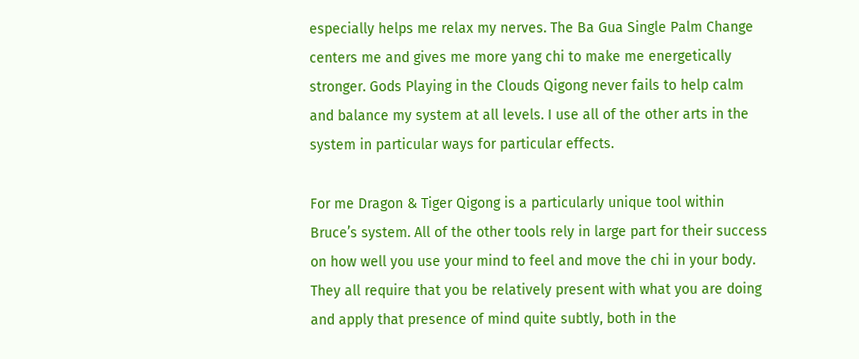especially helps me relax my nerves. The Ba Gua Single Palm Change centers me and gives me more yang chi to make me energetically stronger. Gods Playing in the Clouds Qigong never fails to help calm and balance my system at all levels. I use all of the other arts in the system in particular ways for particular effects.

For me Dragon & Tiger Qigong is a particularly unique tool within Bruce’s system. All of the other tools rely in large part for their success on how well you use your mind to feel and move the chi in your body. They all require that you be relatively present with what you are doing and apply that presence of mind quite subtly, both in the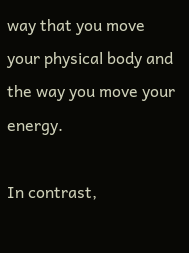way that you move your physical body and the way you move your energy.

In contrast,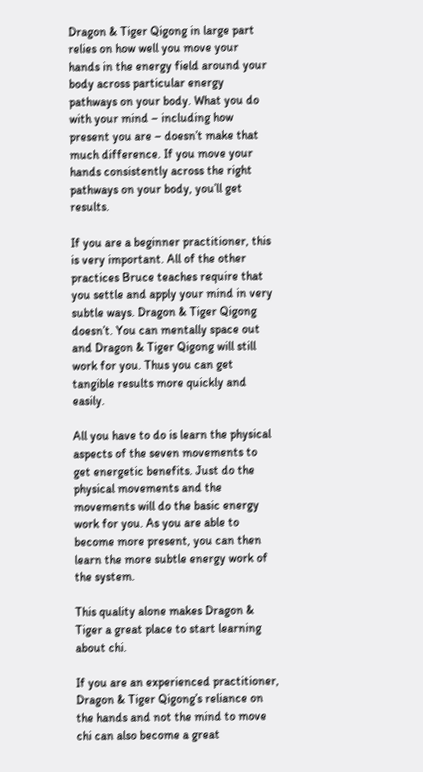Dragon & Tiger Qigong in large part relies on how well you move your hands in the energy field around your body across particular energy pathways on your body. What you do with your mind – including how present you are – doesn’t make that much difference. If you move your hands consistently across the right pathways on your body, you’ll get results.

If you are a beginner practitioner, this is very important. All of the other practices Bruce teaches require that you settle and apply your mind in very subtle ways. Dragon & Tiger Qigong doesn’t. You can mentally space out and Dragon & Tiger Qigong will still work for you. Thus you can get tangible results more quickly and easily.

All you have to do is learn the physical aspects of the seven movements to get energetic benefits. Just do the physical movements and the movements will do the basic energy work for you. As you are able to become more present, you can then learn the more subtle energy work of the system.

This quality alone makes Dragon & Tiger a great place to start learning about chi.

If you are an experienced practitioner, Dragon & Tiger Qigong’s reliance on the hands and not the mind to move chi can also become a great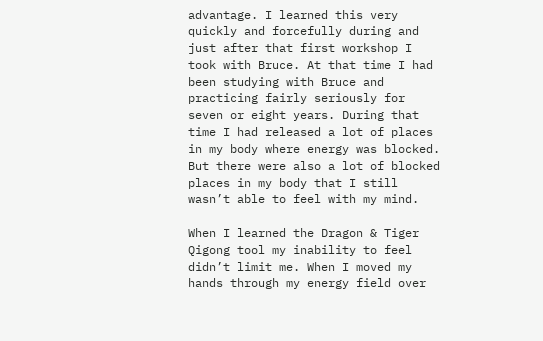advantage. I learned this very quickly and forcefully during and just after that first workshop I took with Bruce. At that time I had been studying with Bruce and practicing fairly seriously for seven or eight years. During that time I had released a lot of places in my body where energy was blocked. But there were also a lot of blocked places in my body that I still wasn’t able to feel with my mind.

When I learned the Dragon & Tiger Qigong tool my inability to feel didn’t limit me. When I moved my hands through my energy field over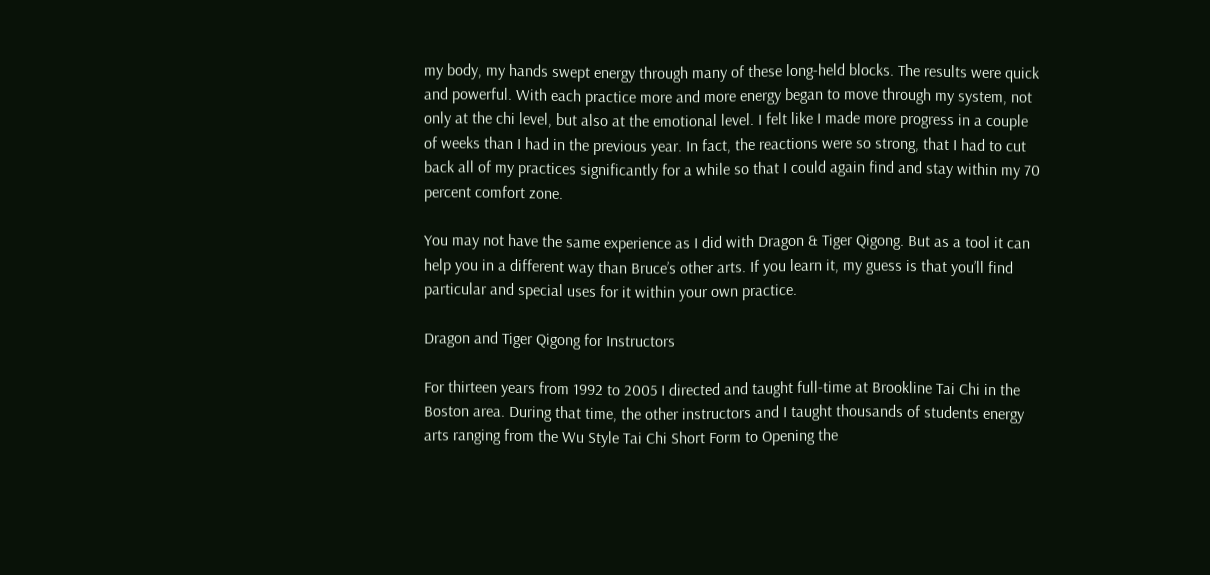my body, my hands swept energy through many of these long-held blocks. The results were quick and powerful. With each practice more and more energy began to move through my system, not only at the chi level, but also at the emotional level. I felt like I made more progress in a couple of weeks than I had in the previous year. In fact, the reactions were so strong, that I had to cut back all of my practices significantly for a while so that I could again find and stay within my 70 percent comfort zone.

You may not have the same experience as I did with Dragon & Tiger Qigong. But as a tool it can help you in a different way than Bruce’s other arts. If you learn it, my guess is that you’ll find particular and special uses for it within your own practice.

Dragon and Tiger Qigong for Instructors

For thirteen years from 1992 to 2005 I directed and taught full-time at Brookline Tai Chi in the Boston area. During that time, the other instructors and I taught thousands of students energy arts ranging from the Wu Style Tai Chi Short Form to Opening the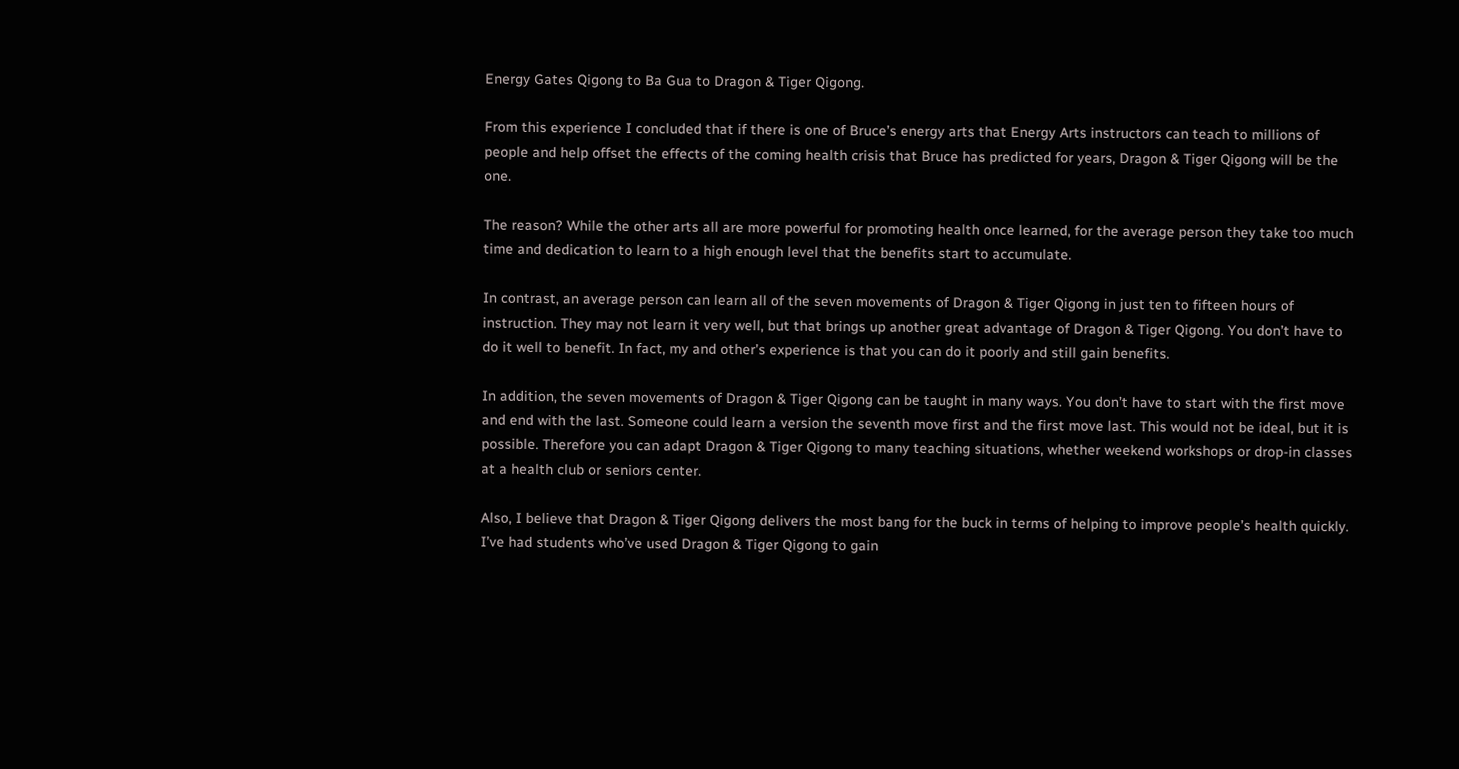Energy Gates Qigong to Ba Gua to Dragon & Tiger Qigong.

From this experience I concluded that if there is one of Bruce’s energy arts that Energy Arts instructors can teach to millions of people and help offset the effects of the coming health crisis that Bruce has predicted for years, Dragon & Tiger Qigong will be the one.

The reason? While the other arts all are more powerful for promoting health once learned, for the average person they take too much time and dedication to learn to a high enough level that the benefits start to accumulate.

In contrast, an average person can learn all of the seven movements of Dragon & Tiger Qigong in just ten to fifteen hours of instruction. They may not learn it very well, but that brings up another great advantage of Dragon & Tiger Qigong. You don’t have to do it well to benefit. In fact, my and other’s experience is that you can do it poorly and still gain benefits.

In addition, the seven movements of Dragon & Tiger Qigong can be taught in many ways. You don’t have to start with the first move and end with the last. Someone could learn a version the seventh move first and the first move last. This would not be ideal, but it is possible. Therefore you can adapt Dragon & Tiger Qigong to many teaching situations, whether weekend workshops or drop-in classes at a health club or seniors center.

Also, I believe that Dragon & Tiger Qigong delivers the most bang for the buck in terms of helping to improve people’s health quickly. I’ve had students who’ve used Dragon & Tiger Qigong to gain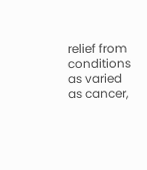relief from conditions as varied as cancer,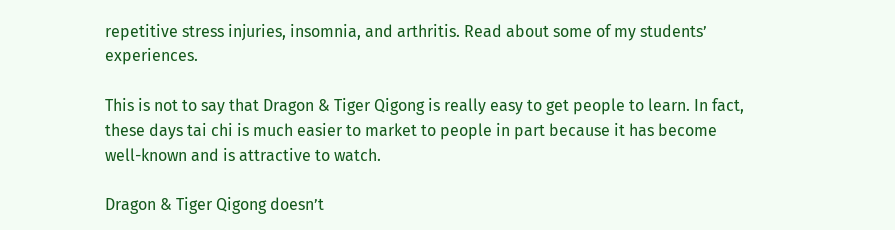repetitive stress injuries, insomnia, and arthritis. Read about some of my students’ experiences.

This is not to say that Dragon & Tiger Qigong is really easy to get people to learn. In fact, these days tai chi is much easier to market to people in part because it has become well-known and is attractive to watch.

Dragon & Tiger Qigong doesn’t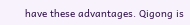have these advantages. Qigong is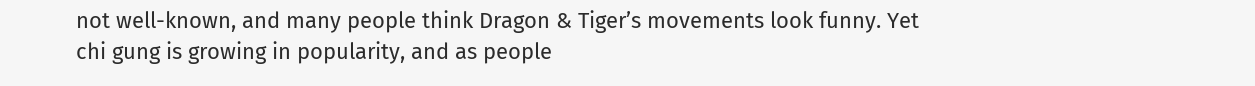not well-known, and many people think Dragon & Tiger’s movements look funny. Yet chi gung is growing in popularity, and as people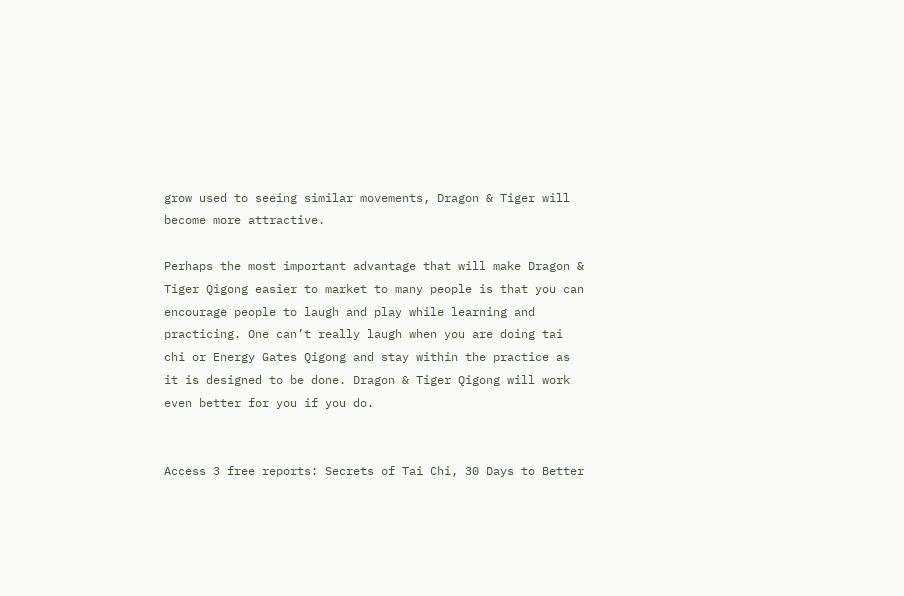grow used to seeing similar movements, Dragon & Tiger will become more attractive.

Perhaps the most important advantage that will make Dragon & Tiger Qigong easier to market to many people is that you can encourage people to laugh and play while learning and practicing. One can’t really laugh when you are doing tai chi or Energy Gates Qigong and stay within the practice as it is designed to be done. Dragon & Tiger Qigong will work even better for you if you do.


Access 3 free reports: Secrets of Tai Chi, 30 Days to Better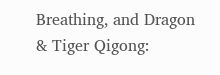Breathing, and Dragon & Tiger Qigong: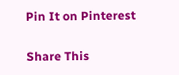Pin It on Pinterest

Share This